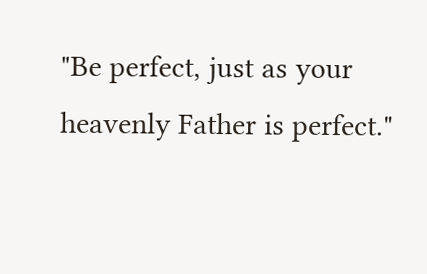"Be perfect, just as your heavenly Father is perfect."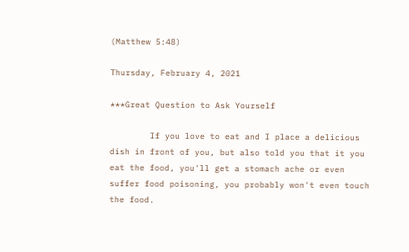(Matthew 5:48)

Thursday, February 4, 2021

***Great Question to Ask Yourself

        If you love to eat and I place a delicious dish in front of you, but also told you that it you eat the food, you'll get a stomach ache or even suffer food poisoning, you probably won't even touch the food.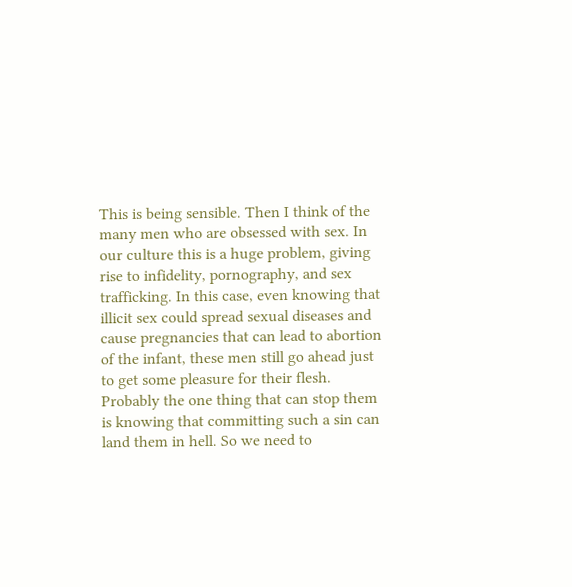This is being sensible. Then I think of the many men who are obsessed with sex. In our culture this is a huge problem, giving rise to infidelity, pornography, and sex trafficking. In this case, even knowing that illicit sex could spread sexual diseases and cause pregnancies that can lead to abortion of the infant, these men still go ahead just to get some pleasure for their flesh. Probably the one thing that can stop them is knowing that committing such a sin can land them in hell. So we need to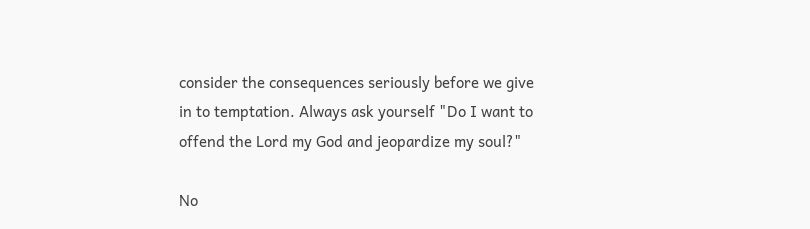consider the consequences seriously before we give in to temptation. Always ask yourself "Do I want to offend the Lord my God and jeopardize my soul?"

No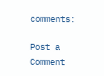comments:

Post a Comment